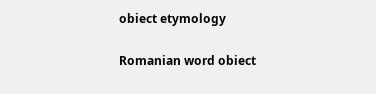obiect etymology

Romanian word obiect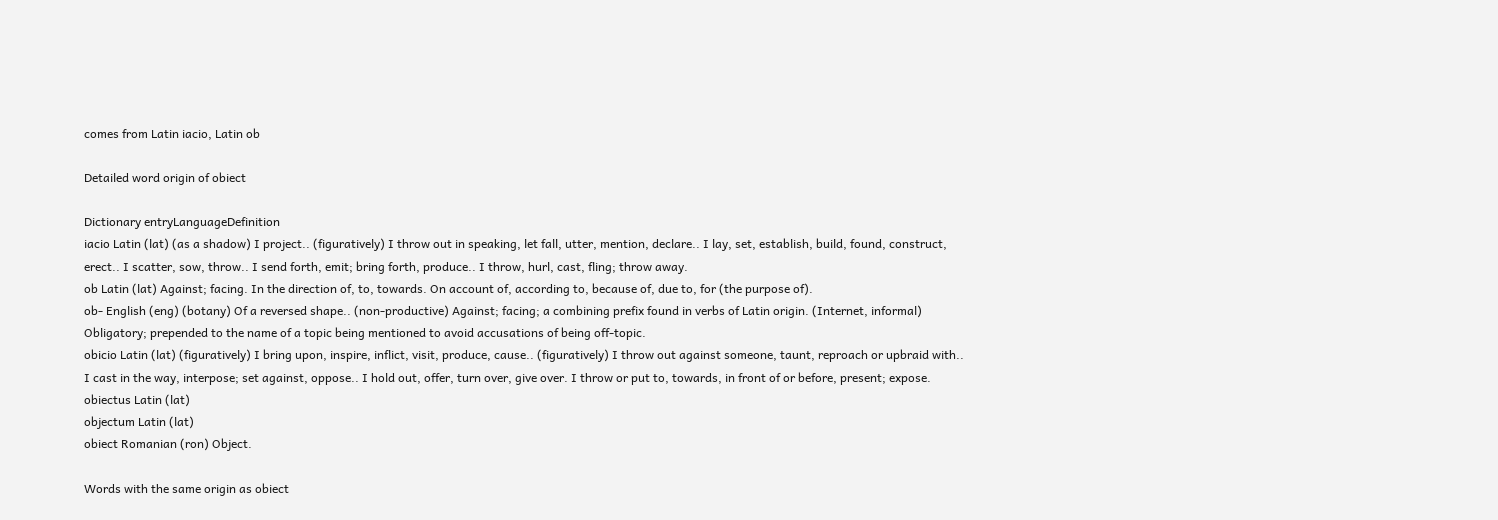comes from Latin iacio, Latin ob

Detailed word origin of obiect

Dictionary entryLanguageDefinition
iacio Latin (lat) (as a shadow) I project.. (figuratively) I throw out in speaking, let fall, utter, mention, declare.. I lay, set, establish, build, found, construct, erect.. I scatter, sow, throw.. I send forth, emit; bring forth, produce.. I throw, hurl, cast, fling; throw away.
ob Latin (lat) Against; facing. In the direction of, to, towards. On account of, according to, because of, due to, for (the purpose of).
ob- English (eng) (botany) Of a reversed shape.. (non-productive) Against; facing; a combining prefix found in verbs of Latin origin. (Internet, informal) Obligatory; prepended to the name of a topic being mentioned to avoid accusations of being off-topic.
obicio Latin (lat) (figuratively) I bring upon, inspire, inflict, visit, produce, cause.. (figuratively) I throw out against someone, taunt, reproach or upbraid with.. I cast in the way, interpose; set against, oppose.. I hold out, offer, turn over, give over. I throw or put to, towards, in front of or before, present; expose.
obiectus Latin (lat)
objectum Latin (lat)
obiect Romanian (ron) Object.

Words with the same origin as obiect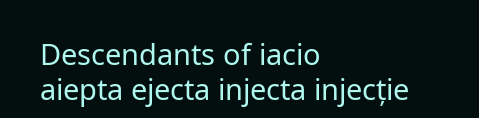Descendants of iacio
aiepta ejecta injecta injecție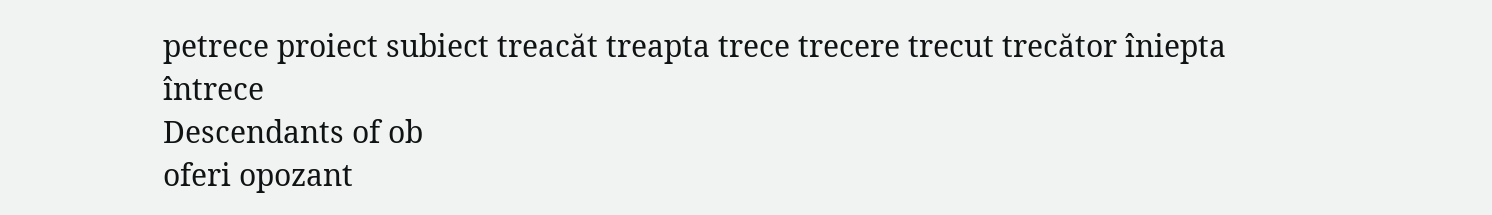petrece proiect subiect treacăt treapta trece trecere trecut trecător îniepta întrece
Descendants of ob
oferi opozant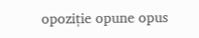opoziție opune opus